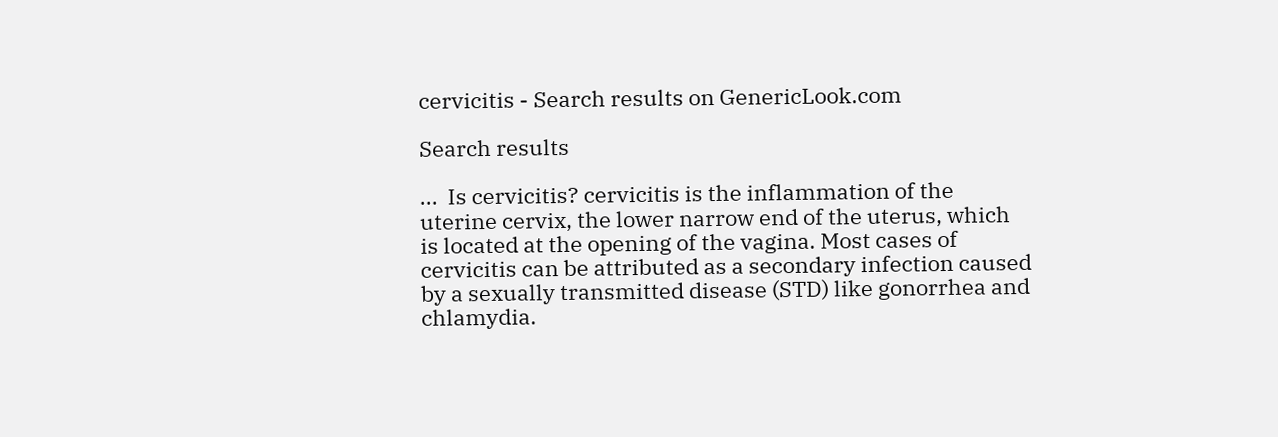cervicitis - Search results on GenericLook.com

Search results

...  Is cervicitis? cervicitis is the inflammation of the uterine cervix, the lower narrow end of the uterus, which is located at the opening of the vagina. Most cases of cervicitis can be attributed as a secondary infection caused by a sexually transmitted disease (STD) like gonorrhea and chlamydia.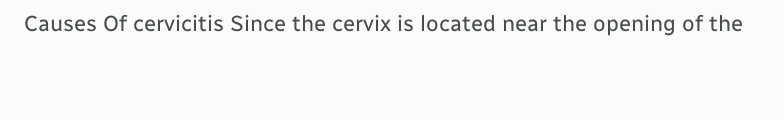Causes Of cervicitis Since the cervix is located near the opening of the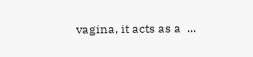vagina, it acts as a  ...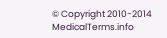© Copyright 2010-2014 MedicalTerms.info